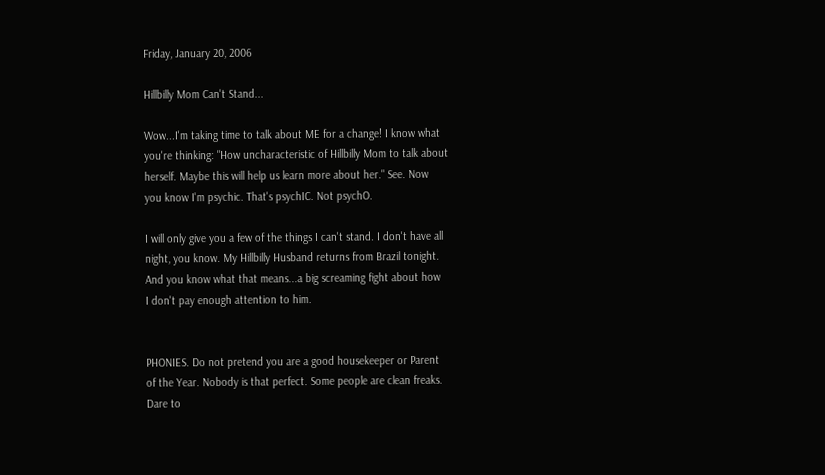Friday, January 20, 2006

Hillbilly Mom Can't Stand...

Wow...I'm taking time to talk about ME for a change! I know what
you're thinking: "How uncharacteristic of Hillbilly Mom to talk about
herself. Maybe this will help us learn more about her." See. Now
you know I'm psychic. That's psychIC. Not psychO.

I will only give you a few of the things I can't stand. I don't have all
night, you know. My Hillbilly Husband returns from Brazil tonight.
And you know what that means...a big screaming fight about how
I don't pay enough attention to him.


PHONIES. Do not pretend you are a good housekeeper or Parent
of the Year. Nobody is that perfect. Some people are clean freaks.
Dare to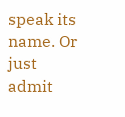speak its name. Or just admit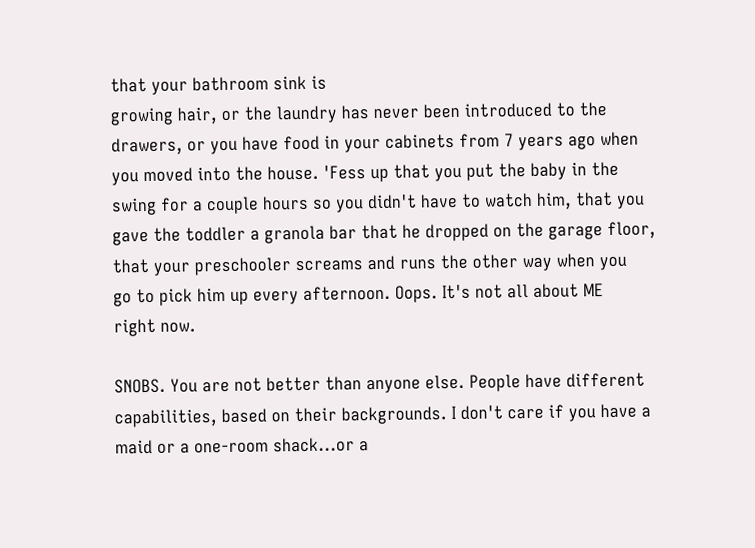that your bathroom sink is
growing hair, or the laundry has never been introduced to the
drawers, or you have food in your cabinets from 7 years ago when
you moved into the house. 'Fess up that you put the baby in the
swing for a couple hours so you didn't have to watch him, that you
gave the toddler a granola bar that he dropped on the garage floor,
that your preschooler screams and runs the other way when you
go to pick him up every afternoon. Oops. It's not all about ME
right now.

SNOBS. You are not better than anyone else. People have different
capabilities, based on their backgrounds. I don't care if you have a
maid or a one-room shack...or a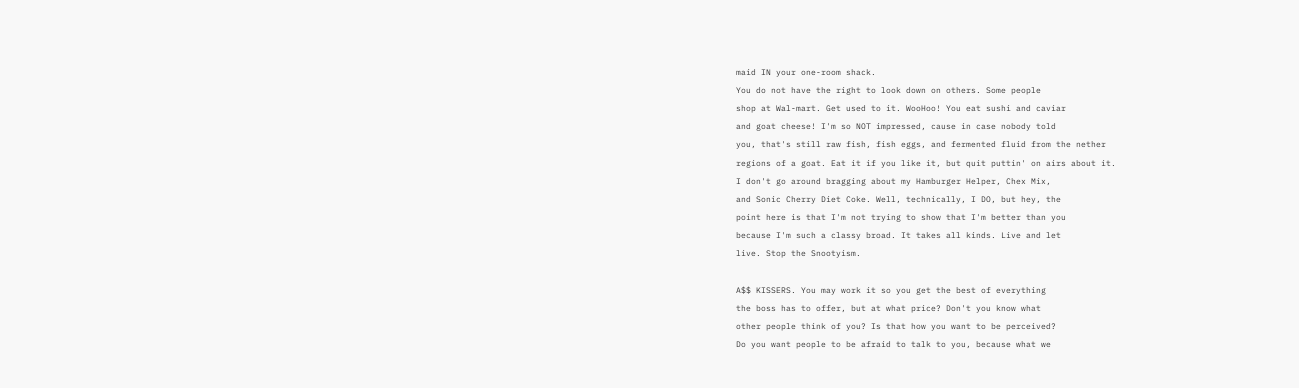maid IN your one-room shack.
You do not have the right to look down on others. Some people
shop at Wal-mart. Get used to it. WooHoo! You eat sushi and caviar
and goat cheese! I'm so NOT impressed, cause in case nobody told
you, that's still raw fish, fish eggs, and fermented fluid from the nether
regions of a goat. Eat it if you like it, but quit puttin' on airs about it.
I don't go around bragging about my Hamburger Helper, Chex Mix,
and Sonic Cherry Diet Coke. Well, technically, I DO, but hey, the
point here is that I'm not trying to show that I'm better than you
because I'm such a classy broad. It takes all kinds. Live and let
live. Stop the Snootyism.

A$$ KISSERS. You may work it so you get the best of everything
the boss has to offer, but at what price? Don't you know what
other people think of you? Is that how you want to be perceived?
Do you want people to be afraid to talk to you, because what we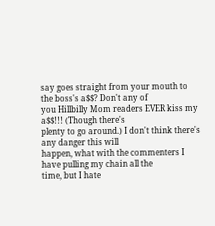say goes straight from your mouth to the boss's a$$? Don't any of
you Hillbilly Mom readers EVER kiss my a$$!!! (Though there's
plenty to go around.) I don't think there's any danger this will
happen, what with the commenters I have pulling my chain all the
time, but I hate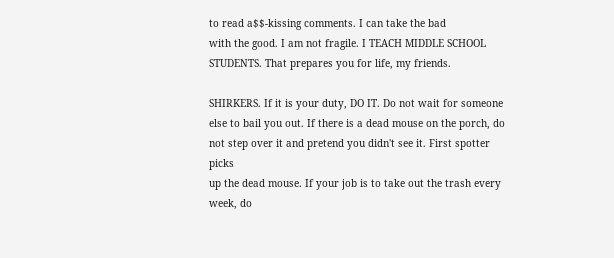to read a$$-kissing comments. I can take the bad
with the good. I am not fragile. I TEACH MIDDLE SCHOOL
STUDENTS. That prepares you for life, my friends.

SHIRKERS. If it is your duty, DO IT. Do not wait for someone
else to bail you out. If there is a dead mouse on the porch, do
not step over it and pretend you didn't see it. First spotter picks
up the dead mouse. If your job is to take out the trash every
week, do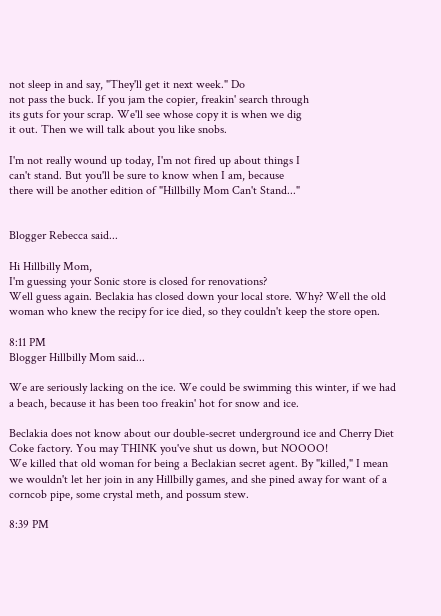not sleep in and say, "They'll get it next week." Do
not pass the buck. If you jam the copier, freakin' search through
its guts for your scrap. We'll see whose copy it is when we dig
it out. Then we will talk about you like snobs.

I'm not really wound up today, I'm not fired up about things I
can't stand. But you'll be sure to know when I am, because
there will be another edition of "Hillbilly Mom Can't Stand..."


Blogger Rebecca said...

Hi Hillbilly Mom,
I'm guessing your Sonic store is closed for renovations?
Well guess again. Beclakia has closed down your local store. Why? Well the old woman who knew the recipy for ice died, so they couldn't keep the store open.

8:11 PM
Blogger Hillbilly Mom said...

We are seriously lacking on the ice. We could be swimming this winter, if we had a beach, because it has been too freakin' hot for snow and ice.

Beclakia does not know about our double-secret underground ice and Cherry Diet Coke factory. You may THINK you've shut us down, but NOOOO!
We killed that old woman for being a Beclakian secret agent. By "killed," I mean we wouldn't let her join in any Hillbilly games, and she pined away for want of a corncob pipe, some crystal meth, and possum stew.

8:39 PM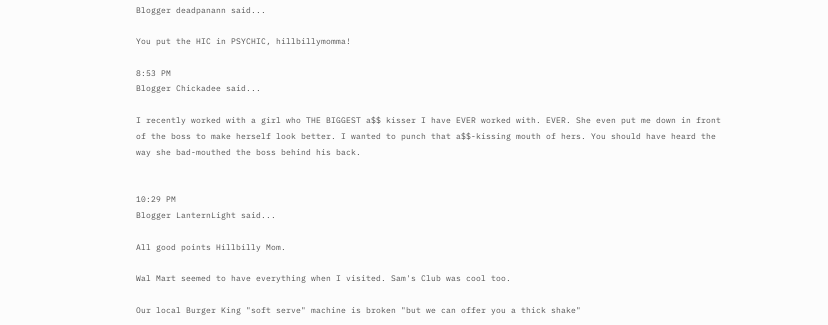Blogger deadpanann said...

You put the HIC in PSYCHIC, hillbillymomma!

8:53 PM
Blogger Chickadee said...

I recently worked with a girl who THE BIGGEST a$$ kisser I have EVER worked with. EVER. She even put me down in front of the boss to make herself look better. I wanted to punch that a$$-kissing mouth of hers. You should have heard the way she bad-mouthed the boss behind his back.


10:29 PM
Blogger LanternLight said...

All good points Hillbilly Mom.

Wal Mart seemed to have everything when I visited. Sam's Club was cool too.

Our local Burger King "soft serve" machine is broken "but we can offer you a thick shake"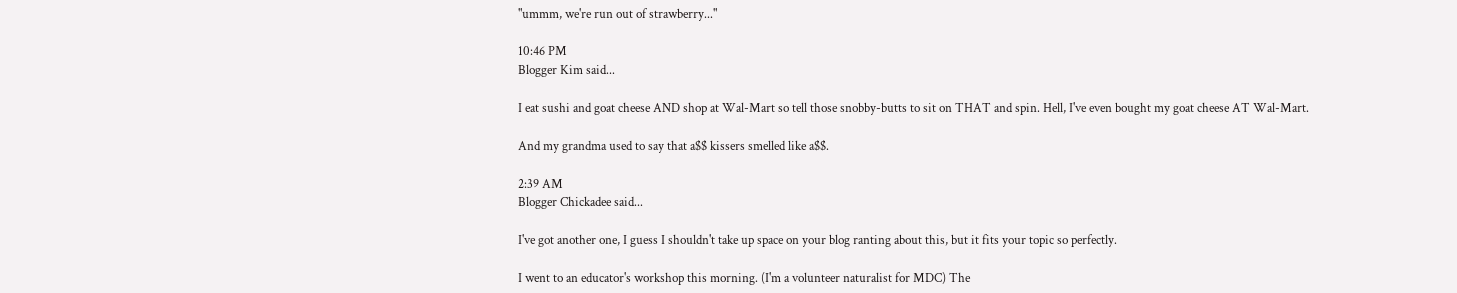"ummm, we're run out of strawberry..."

10:46 PM
Blogger Kim said...

I eat sushi and goat cheese AND shop at Wal-Mart so tell those snobby-butts to sit on THAT and spin. Hell, I've even bought my goat cheese AT Wal-Mart.

And my grandma used to say that a$$ kissers smelled like a$$.

2:39 AM
Blogger Chickadee said...

I've got another one, I guess I shouldn't take up space on your blog ranting about this, but it fits your topic so perfectly.

I went to an educator's workshop this morning. (I'm a volunteer naturalist for MDC) The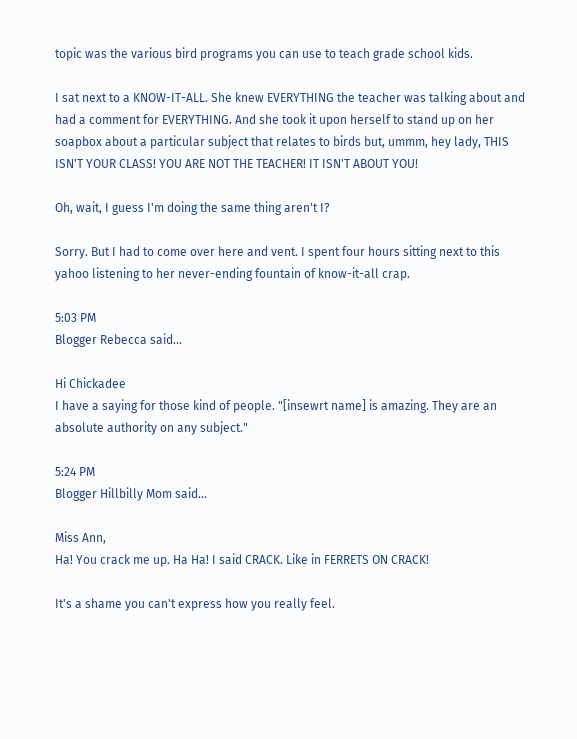topic was the various bird programs you can use to teach grade school kids.

I sat next to a KNOW-IT-ALL. She knew EVERYTHING the teacher was talking about and had a comment for EVERYTHING. And she took it upon herself to stand up on her soapbox about a particular subject that relates to birds but, ummm, hey lady, THIS ISN'T YOUR CLASS! YOU ARE NOT THE TEACHER! IT ISN'T ABOUT YOU!

Oh, wait, I guess I'm doing the same thing aren't I?

Sorry. But I had to come over here and vent. I spent four hours sitting next to this yahoo listening to her never-ending fountain of know-it-all crap.

5:03 PM
Blogger Rebecca said...

Hi Chickadee
I have a saying for those kind of people. "[insewrt name] is amazing. They are an absolute authority on any subject."

5:24 PM
Blogger Hillbilly Mom said...

Miss Ann,
Ha! You crack me up. Ha Ha! I said CRACK. Like in FERRETS ON CRACK!

It's a shame you can't express how you really feel.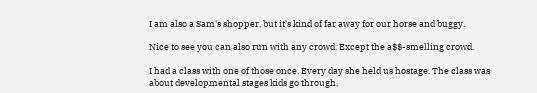I am also a Sam's shopper, but it's kind of far away for our horse and buggy.

Nice to see you can also run with any crowd. Except the a$$-smelling crowd.

I had a class with one of those once. Every day she held us hostage. The class was about developmental stages kids go through,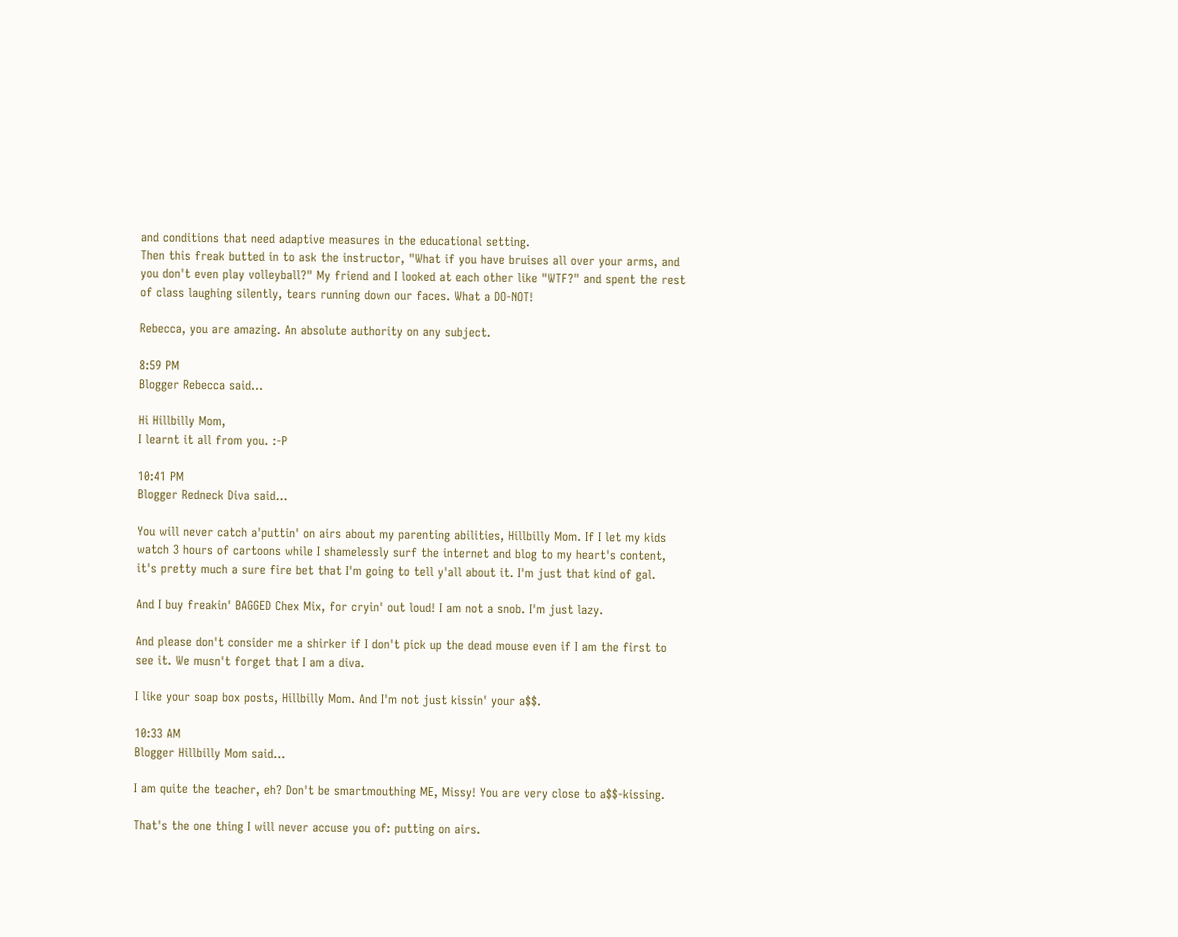and conditions that need adaptive measures in the educational setting.
Then this freak butted in to ask the instructor, "What if you have bruises all over your arms, and you don't even play volleyball?" My friend and I looked at each other like "WTF?" and spent the rest of class laughing silently, tears running down our faces. What a DO-NOT!

Rebecca, you are amazing. An absolute authority on any subject.

8:59 PM
Blogger Rebecca said...

Hi Hillbilly Mom,
I learnt it all from you. :-P

10:41 PM
Blogger Redneck Diva said...

You will never catch a'puttin' on airs about my parenting abilities, Hillbilly Mom. If I let my kids watch 3 hours of cartoons while I shamelessly surf the internet and blog to my heart's content, it's pretty much a sure fire bet that I'm going to tell y'all about it. I'm just that kind of gal.

And I buy freakin' BAGGED Chex Mix, for cryin' out loud! I am not a snob. I'm just lazy.

And please don't consider me a shirker if I don't pick up the dead mouse even if I am the first to see it. We musn't forget that I am a diva.

I like your soap box posts, Hillbilly Mom. And I'm not just kissin' your a$$.

10:33 AM
Blogger Hillbilly Mom said...

I am quite the teacher, eh? Don't be smartmouthing ME, Missy! You are very close to a$$-kissing.

That's the one thing I will never accuse you of: putting on airs.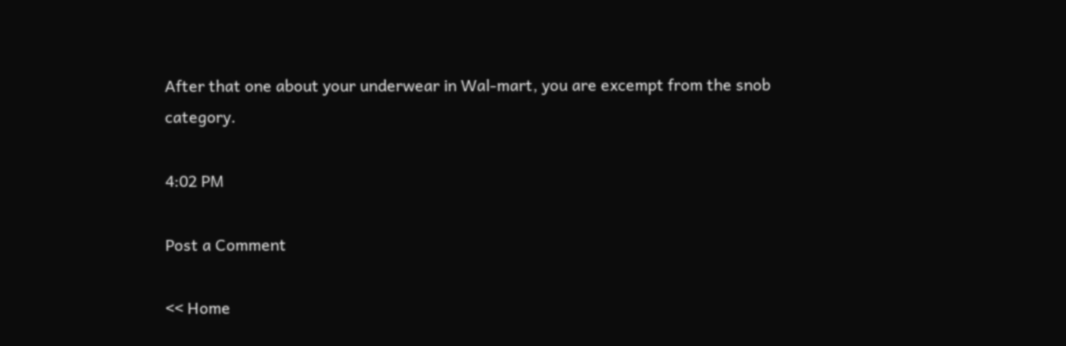After that one about your underwear in Wal-mart, you are excempt from the snob category.

4:02 PM

Post a Comment

<< Home